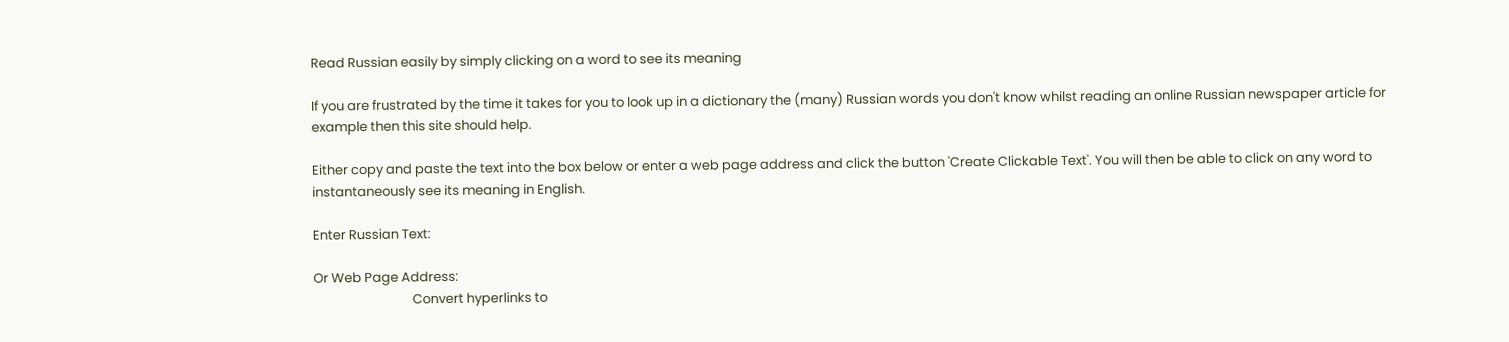Read Russian easily by simply clicking on a word to see its meaning

If you are frustrated by the time it takes for you to look up in a dictionary the (many) Russian words you don't know whilst reading an online Russian newspaper article for example then this site should help.

Either copy and paste the text into the box below or enter a web page address and click the button 'Create Clickable Text'. You will then be able to click on any word to instantaneously see its meaning in English.

Enter Russian Text:

Or Web Page Address:
                                 Convert hyperlinks to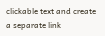clickable text and create a separate link